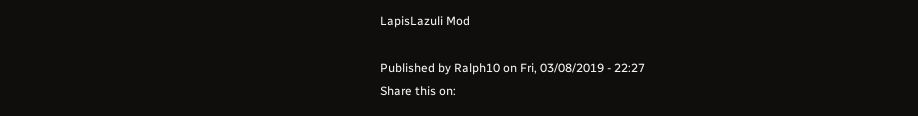LapisLazuli Mod

Published by Ralph10 on Fri, 03/08/2019 - 22:27
Share this on: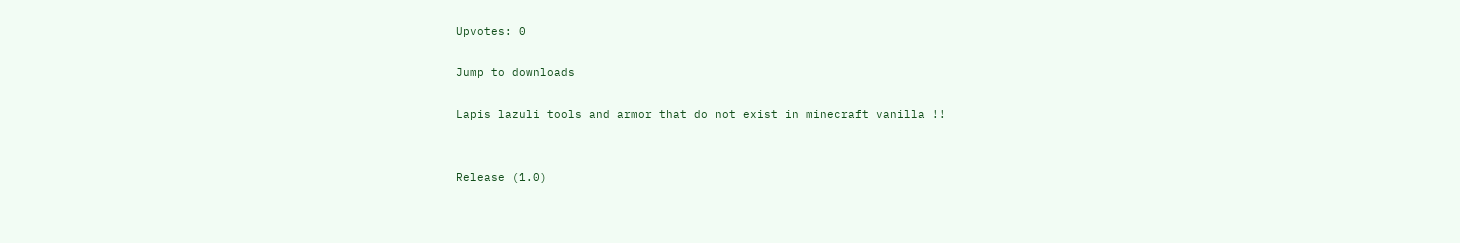Upvotes: 0

Jump to downloads

Lapis lazuli tools and armor that do not exist in minecraft vanilla !!


Release (1.0)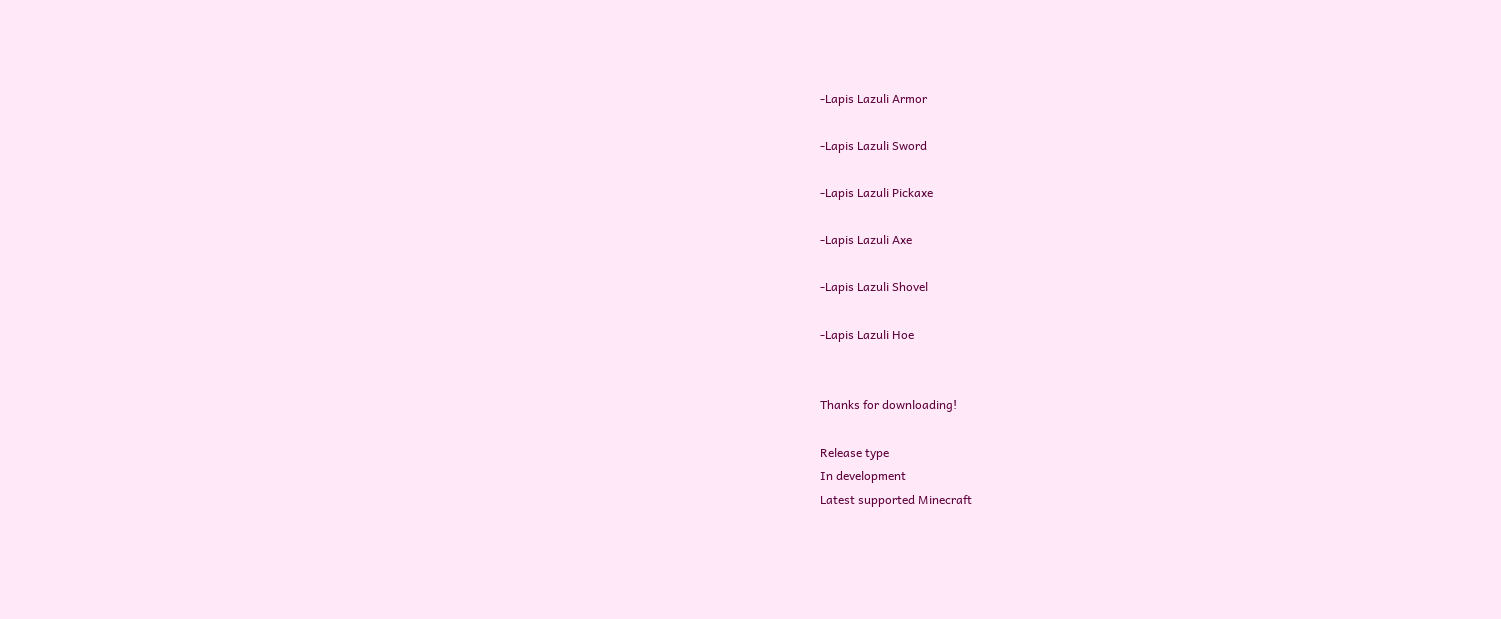-Lapis Lazuli Armor

-Lapis Lazuli Sword

-Lapis Lazuli Pickaxe

-Lapis Lazuli Axe

-Lapis Lazuli Shovel

-Lapis Lazuli Hoe


Thanks for downloading!

Release type
In development
Latest supported Minecraft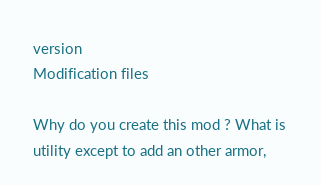version
Modification files

Why do you create this mod ? What is utility except to add an other armor,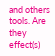and others tools. Are they effect(s)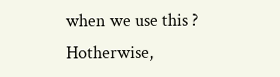when we use this ? Hotherwise,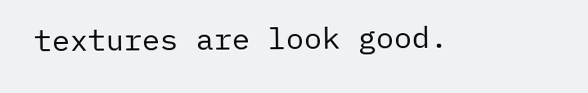textures are look good.